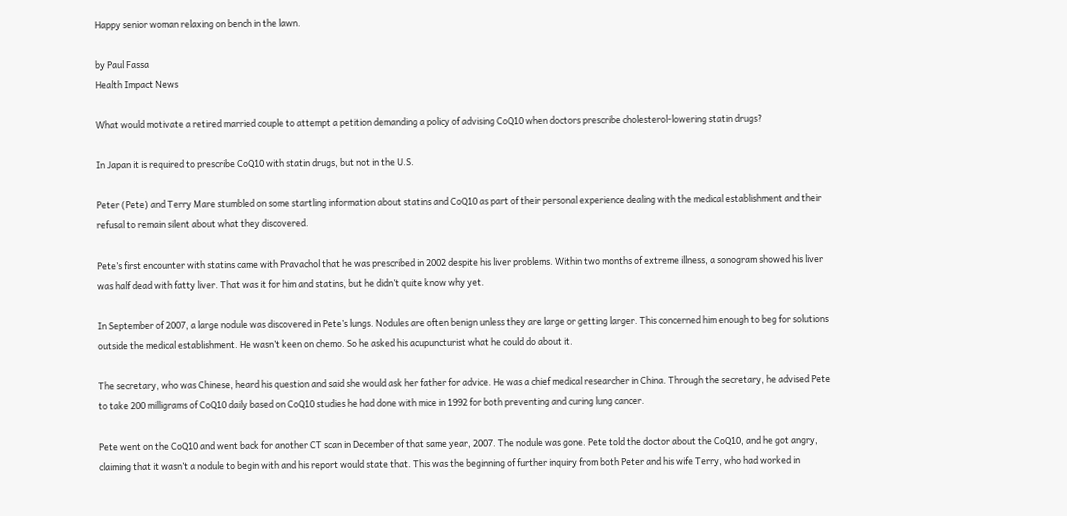Happy senior woman relaxing on bench in the lawn.

by Paul Fassa
Health Impact News

What would motivate a retired married couple to attempt a petition demanding a policy of advising CoQ10 when doctors prescribe cholesterol-lowering statin drugs?

In Japan it is required to prescribe CoQ10 with statin drugs, but not in the U.S.

Peter (Pete) and Terry Mare stumbled on some startling information about statins and CoQ10 as part of their personal experience dealing with the medical establishment and their refusal to remain silent about what they discovered.

Pete’s first encounter with statins came with Pravachol that he was prescribed in 2002 despite his liver problems. Within two months of extreme illness, a sonogram showed his liver was half dead with fatty liver. That was it for him and statins, but he didn’t quite know why yet.

In September of 2007, a large nodule was discovered in Pete’s lungs. Nodules are often benign unless they are large or getting larger. This concerned him enough to beg for solutions outside the medical establishment. He wasn’t keen on chemo. So he asked his acupuncturist what he could do about it.

The secretary, who was Chinese, heard his question and said she would ask her father for advice. He was a chief medical researcher in China. Through the secretary, he advised Pete to take 200 milligrams of CoQ10 daily based on CoQ10 studies he had done with mice in 1992 for both preventing and curing lung cancer.

Pete went on the CoQ10 and went back for another CT scan in December of that same year, 2007. The nodule was gone. Pete told the doctor about the CoQ10, and he got angry, claiming that it wasn’t a nodule to begin with and his report would state that. This was the beginning of further inquiry from both Peter and his wife Terry, who had worked in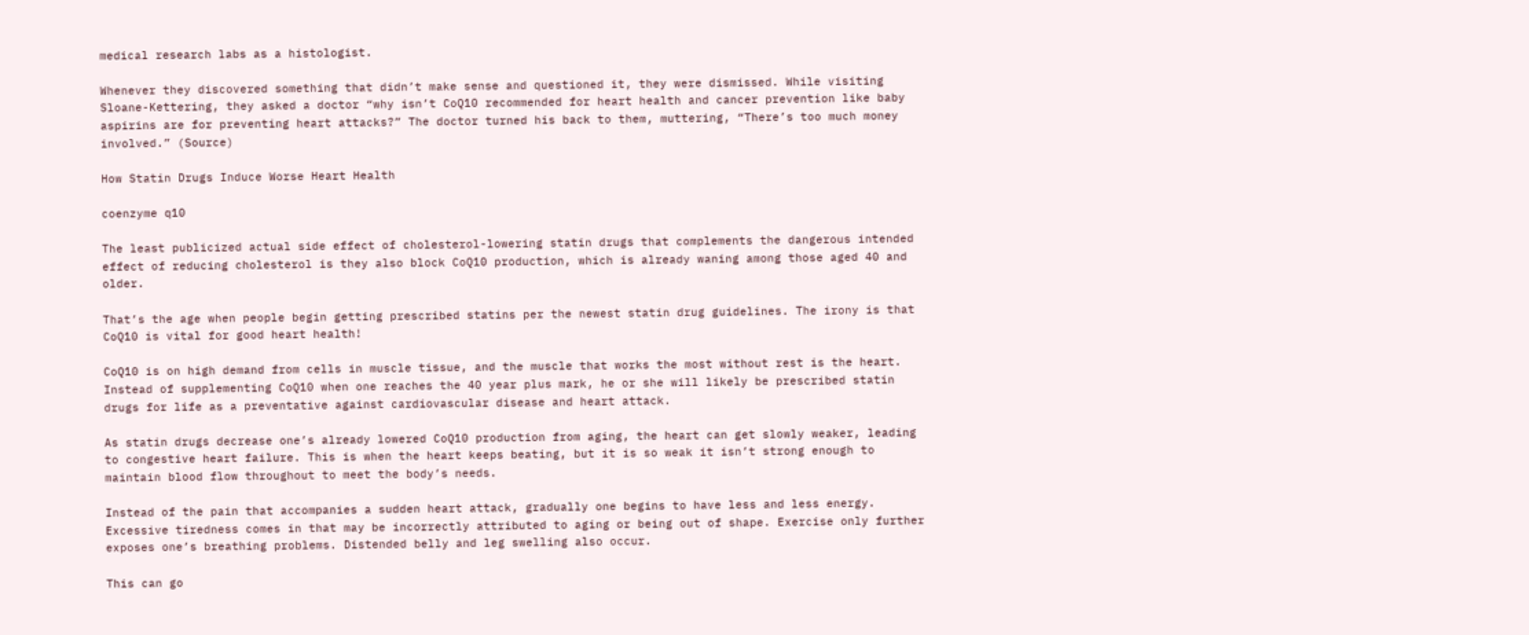medical research labs as a histologist.

Whenever they discovered something that didn’t make sense and questioned it, they were dismissed. While visiting Sloane-Kettering, they asked a doctor “why isn’t CoQ10 recommended for heart health and cancer prevention like baby aspirins are for preventing heart attacks?” The doctor turned his back to them, muttering, “There’s too much money involved.” (Source)

How Statin Drugs Induce Worse Heart Health

coenzyme q10

The least publicized actual side effect of cholesterol-lowering statin drugs that complements the dangerous intended effect of reducing cholesterol is they also block CoQ10 production, which is already waning among those aged 40 and older.

That’s the age when people begin getting prescribed statins per the newest statin drug guidelines. The irony is that CoQ10 is vital for good heart health!

CoQ10 is on high demand from cells in muscle tissue, and the muscle that works the most without rest is the heart. Instead of supplementing CoQ10 when one reaches the 40 year plus mark, he or she will likely be prescribed statin drugs for life as a preventative against cardiovascular disease and heart attack.

As statin drugs decrease one’s already lowered CoQ10 production from aging, the heart can get slowly weaker, leading to congestive heart failure. This is when the heart keeps beating, but it is so weak it isn’t strong enough to maintain blood flow throughout to meet the body’s needs.

Instead of the pain that accompanies a sudden heart attack, gradually one begins to have less and less energy. Excessive tiredness comes in that may be incorrectly attributed to aging or being out of shape. Exercise only further exposes one’s breathing problems. Distended belly and leg swelling also occur.

This can go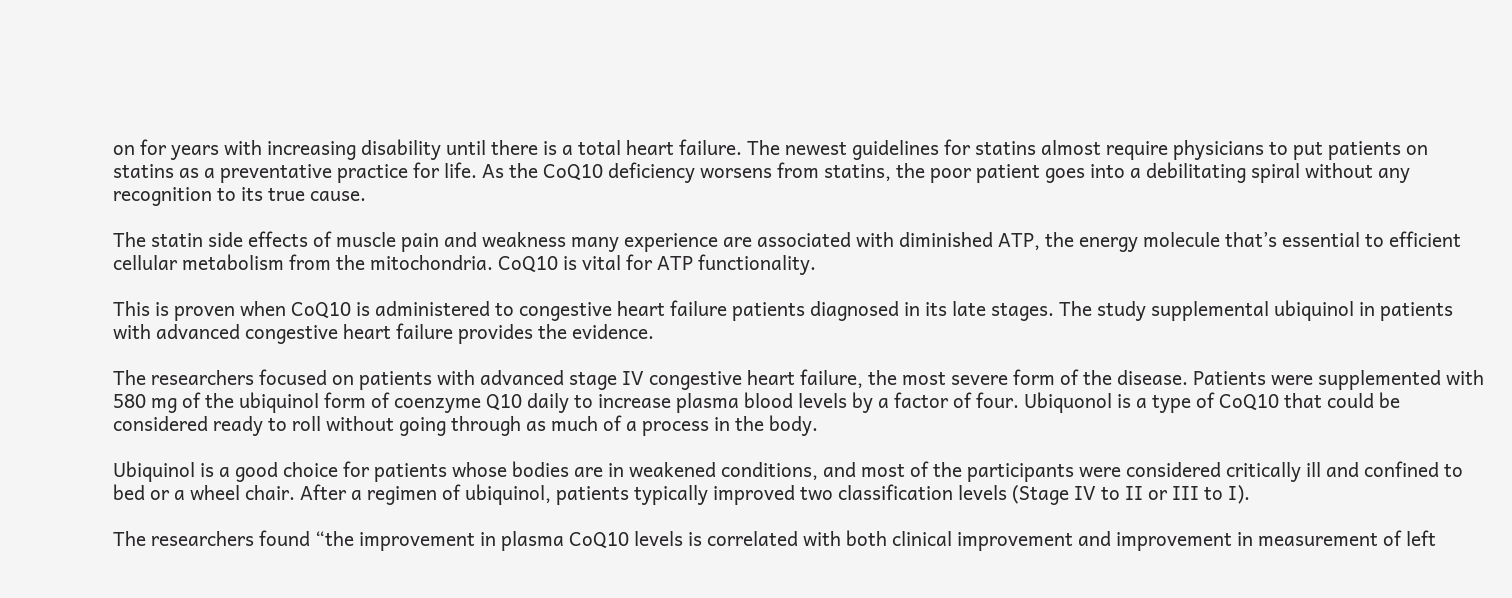on for years with increasing disability until there is a total heart failure. The newest guidelines for statins almost require physicians to put patients on statins as a preventative practice for life. As the CoQ10 deficiency worsens from statins, the poor patient goes into a debilitating spiral without any recognition to its true cause.

The statin side effects of muscle pain and weakness many experience are associated with diminished ATP, the energy molecule that’s essential to efficient cellular metabolism from the mitochondria. CoQ10 is vital for ATP functionality.

This is proven when CoQ10 is administered to congestive heart failure patients diagnosed in its late stages. The study supplemental ubiquinol in patients with advanced congestive heart failure provides the evidence.

The researchers focused on patients with advanced stage IV congestive heart failure, the most severe form of the disease. Patients were supplemented with 580 mg of the ubiquinol form of coenzyme Q10 daily to increase plasma blood levels by a factor of four. Ubiquonol is a type of CoQ10 that could be considered ready to roll without going through as much of a process in the body.

Ubiquinol is a good choice for patients whose bodies are in weakened conditions, and most of the participants were considered critically ill and confined to bed or a wheel chair. After a regimen of ubiquinol, patients typically improved two classification levels (Stage IV to II or III to I).

The researchers found “the improvement in plasma CoQ10 levels is correlated with both clinical improvement and improvement in measurement of left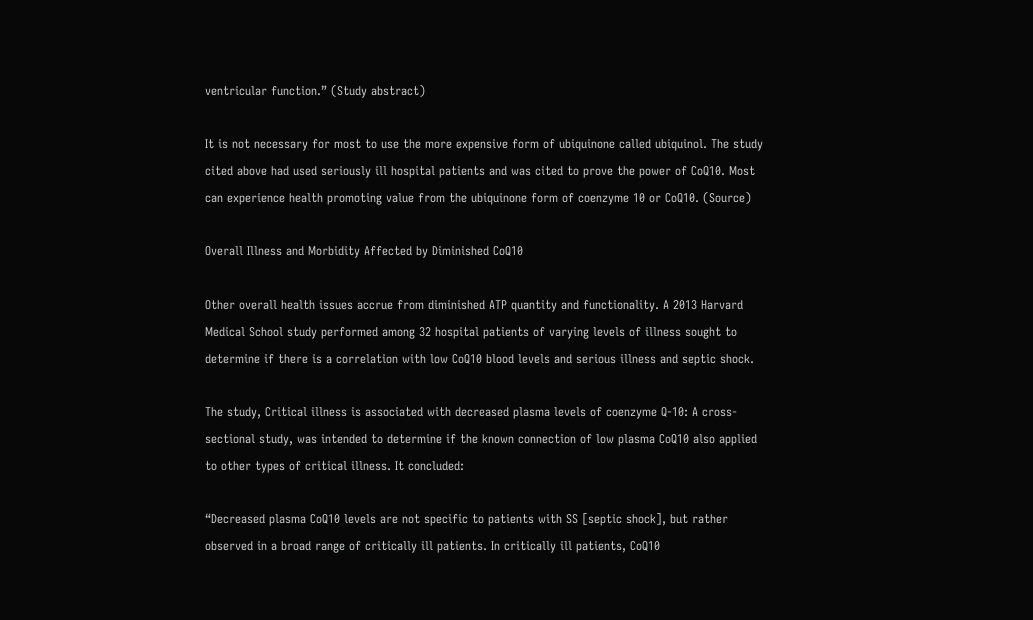ventricular function.” (Study abstract)

It is not necessary for most to use the more expensive form of ubiquinone called ubiquinol. The study cited above had used seriously ill hospital patients and was cited to prove the power of CoQ10. Most can experience health promoting value from the ubiquinone form of coenzyme 10 or CoQ10. (Source)

Overall Illness and Morbidity Affected by Diminished CoQ10

Other overall health issues accrue from diminished ATP quantity and functionality. A 2013 Harvard Medical School study performed among 32 hospital patients of varying levels of illness sought to determine if there is a correlation with low CoQ10 blood levels and serious illness and septic shock.

The study, Critical illness is associated with decreased plasma levels of coenzyme Q-10: A cross-sectional study, was intended to determine if the known connection of low plasma CoQ10 also applied to other types of critical illness. It concluded:

“Decreased plasma CoQ10 levels are not specific to patients with SS [septic shock], but rather observed in a broad range of critically ill patients. In critically ill patients, CoQ10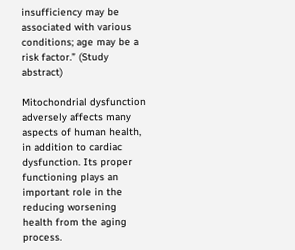insufficiency may be associated with various conditions; age may be a risk factor.” (Study abstract)

Mitochondrial dysfunction adversely affects many aspects of human health, in addition to cardiac dysfunction. Its proper functioning plays an important role in the reducing worsening health from the aging process.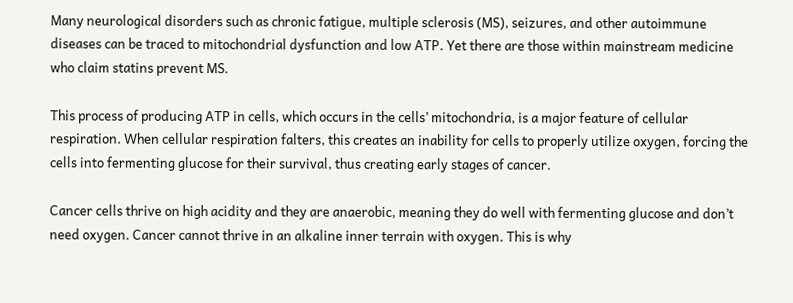Many neurological disorders such as chronic fatigue, multiple sclerosis (MS), seizures, and other autoimmune diseases can be traced to mitochondrial dysfunction and low ATP. Yet there are those within mainstream medicine who claim statins prevent MS.

This process of producing ATP in cells, which occurs in the cells’ mitochondria, is a major feature of cellular respiration. When cellular respiration falters, this creates an inability for cells to properly utilize oxygen, forcing the cells into fermenting glucose for their survival, thus creating early stages of cancer.

Cancer cells thrive on high acidity and they are anaerobic, meaning they do well with fermenting glucose and don’t need oxygen. Cancer cannot thrive in an alkaline inner terrain with oxygen. This is why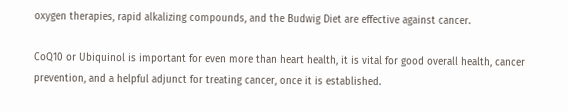oxygen therapies, rapid alkalizing compounds, and the Budwig Diet are effective against cancer.

CoQ10 or Ubiquinol is important for even more than heart health, it is vital for good overall health, cancer prevention, and a helpful adjunct for treating cancer, once it is established.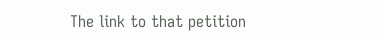The link to that petition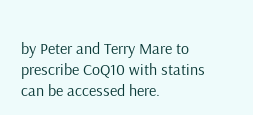by Peter and Terry Mare to prescribe CoQ10 with statins can be accessed here.